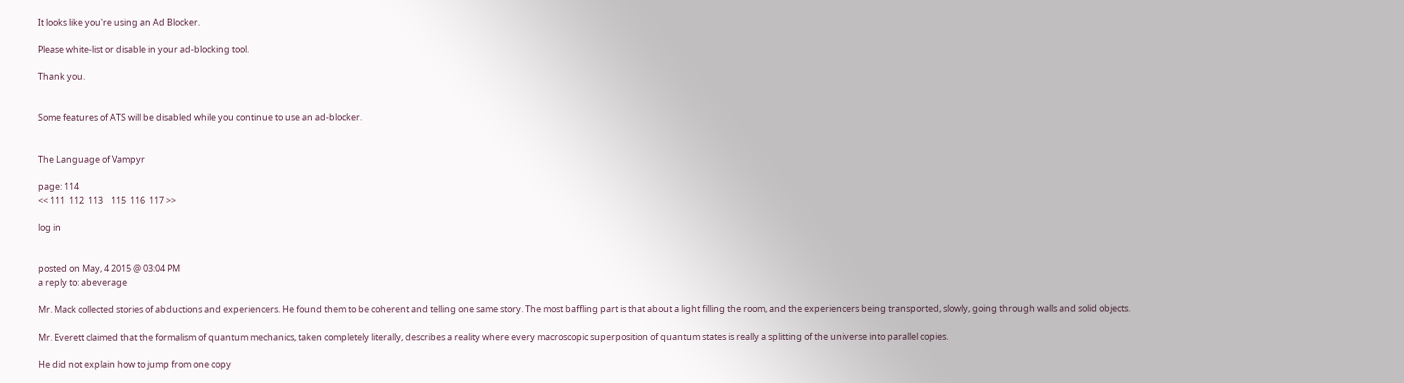It looks like you're using an Ad Blocker.

Please white-list or disable in your ad-blocking tool.

Thank you.


Some features of ATS will be disabled while you continue to use an ad-blocker.


The Language of Vampyr

page: 114
<< 111  112  113    115  116  117 >>

log in


posted on May, 4 2015 @ 03:04 PM
a reply to: abeverage

Mr. Mack collected stories of abductions and experiencers. He found them to be coherent and telling one same story. The most baffling part is that about a light filling the room, and the experiencers being transported, slowly, going through walls and solid objects.

Mr. Everett claimed that the formalism of quantum mechanics, taken completely literally, describes a reality where every macroscopic superposition of quantum states is really a splitting of the universe into parallel copies.

He did not explain how to jump from one copy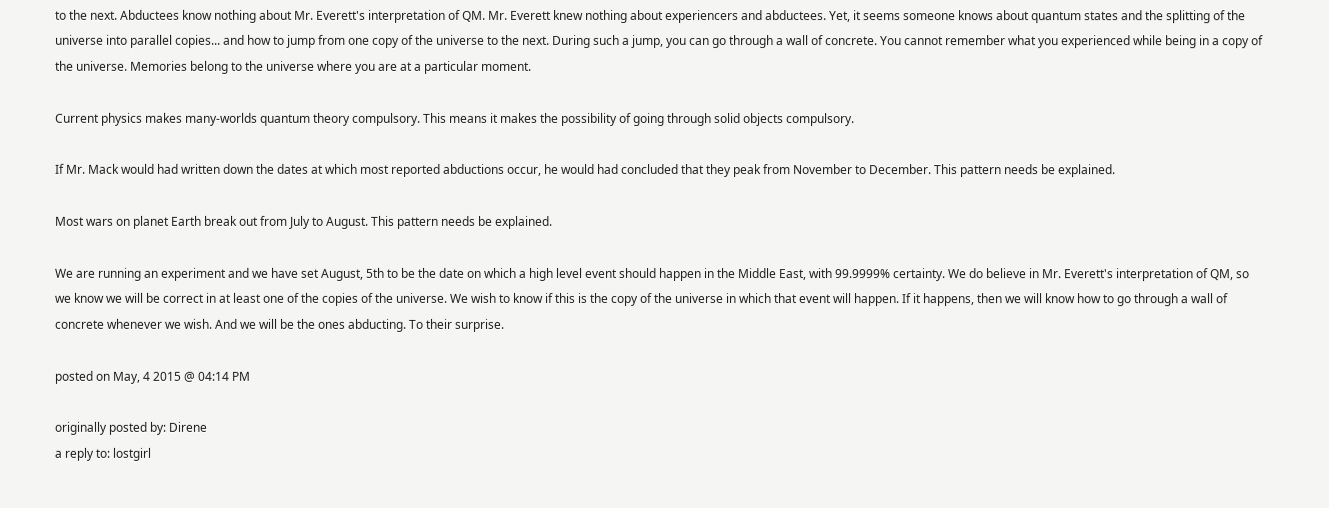to the next. Abductees know nothing about Mr. Everett's interpretation of QM. Mr. Everett knew nothing about experiencers and abductees. Yet, it seems someone knows about quantum states and the splitting of the universe into parallel copies... and how to jump from one copy of the universe to the next. During such a jump, you can go through a wall of concrete. You cannot remember what you experienced while being in a copy of the universe. Memories belong to the universe where you are at a particular moment.

Current physics makes many-worlds quantum theory compulsory. This means it makes the possibility of going through solid objects compulsory.

If Mr. Mack would had written down the dates at which most reported abductions occur, he would had concluded that they peak from November to December. This pattern needs be explained.

Most wars on planet Earth break out from July to August. This pattern needs be explained.

We are running an experiment and we have set August, 5th to be the date on which a high level event should happen in the Middle East, with 99.9999% certainty. We do believe in Mr. Everett's interpretation of QM, so we know we will be correct in at least one of the copies of the universe. We wish to know if this is the copy of the universe in which that event will happen. If it happens, then we will know how to go through a wall of concrete whenever we wish. And we will be the ones abducting. To their surprise.

posted on May, 4 2015 @ 04:14 PM

originally posted by: Direne
a reply to: lostgirl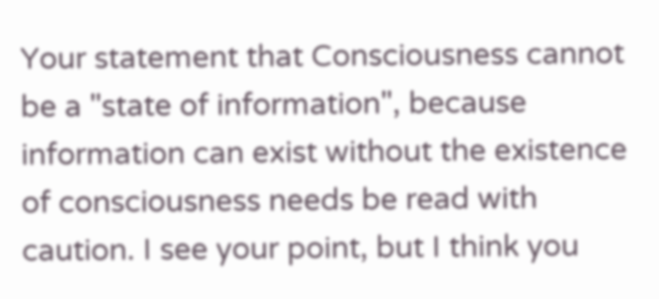Your statement that Consciousness cannot be a "state of information", because information can exist without the existence of consciousness needs be read with caution. I see your point, but I think you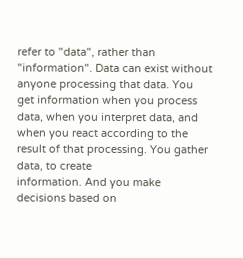refer to "data", rather than "information". Data can exist without anyone processing that data. You get information when you process data, when you interpret data, and when you react according to the result of that processing. You gather data, to create
information. And you make decisions based on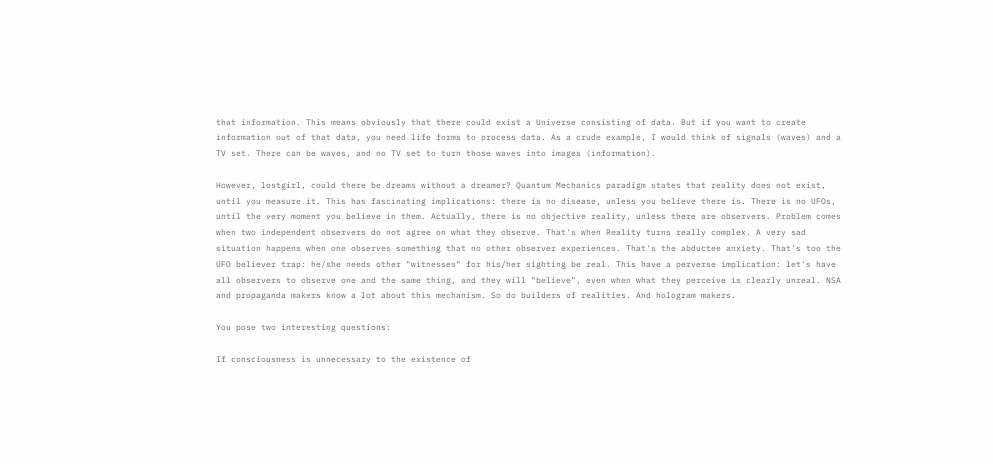that information. This means obviously that there could exist a Universe consisting of data. But if you want to create information out of that data, you need life forms to process data. As a crude example, I would think of signals (waves) and a TV set. There can be waves, and no TV set to turn those waves into images (information).

However, lostgirl, could there be dreams without a dreamer? Quantum Mechanics paradigm states that reality does not exist, until you measure it. This has fascinating implications: there is no disease, unless you believe there is. There is no UFOs, until the very moment you believe in them. Actually, there is no objective reality, unless there are observers. Problem comes when two independent observers do not agree on what they observe. That's when Reality turns really complex. A very sad situation happens when one observes something that no other observer experiences. That's the abductee anxiety. That's too the UFO believer trap: he/she needs other "witnesses" for his/her sighting be real. This have a perverse implication: let's have all observers to observe one and the same thing, and they will "believe", even when what they perceive is clearly unreal. NSA and propaganda makers know a lot about this mechanism. So do builders of realities. And hologram makers.

You pose two interesting questions:

If consciousness is unnecessary to the existence of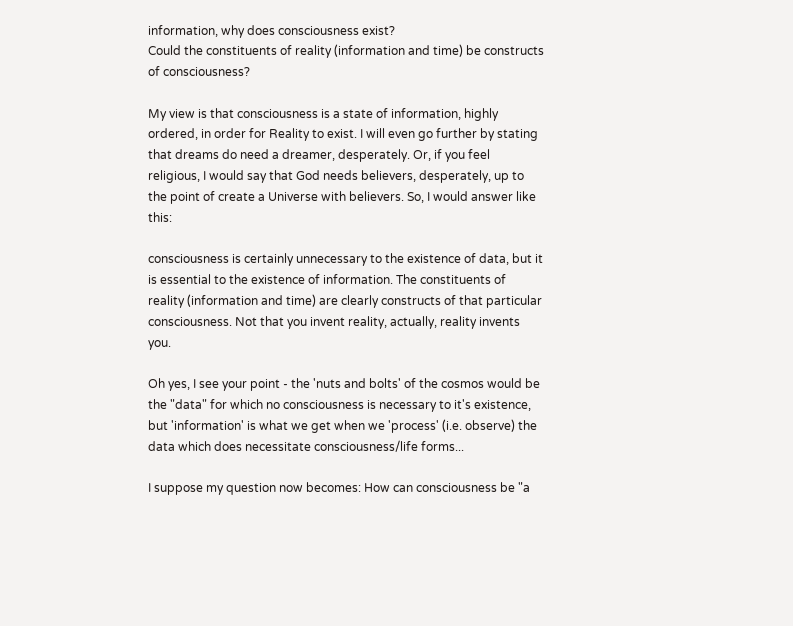information, why does consciousness exist?
Could the constituents of reality (information and time) be constructs of consciousness?

My view is that consciousness is a state of information, highly ordered, in order for Reality to exist. I will even go further by stating that dreams do need a dreamer, desperately. Or, if you feel religious, I would say that God needs believers, desperately, up to the point of create a Universe with believers. So, I would answer like this:

consciousness is certainly unnecessary to the existence of data, but it is essential to the existence of information. The constituents of reality (information and time) are clearly constructs of that particular consciousness. Not that you invent reality, actually, reality invents you.

Oh yes, I see your point - the 'nuts and bolts' of the cosmos would be the "data" for which no consciousness is necessary to it's existence, but 'information' is what we get when we 'process' (i.e. observe) the data which does necessitate consciousness/life forms...

I suppose my question now becomes: How can consciousness be "a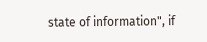state of information", if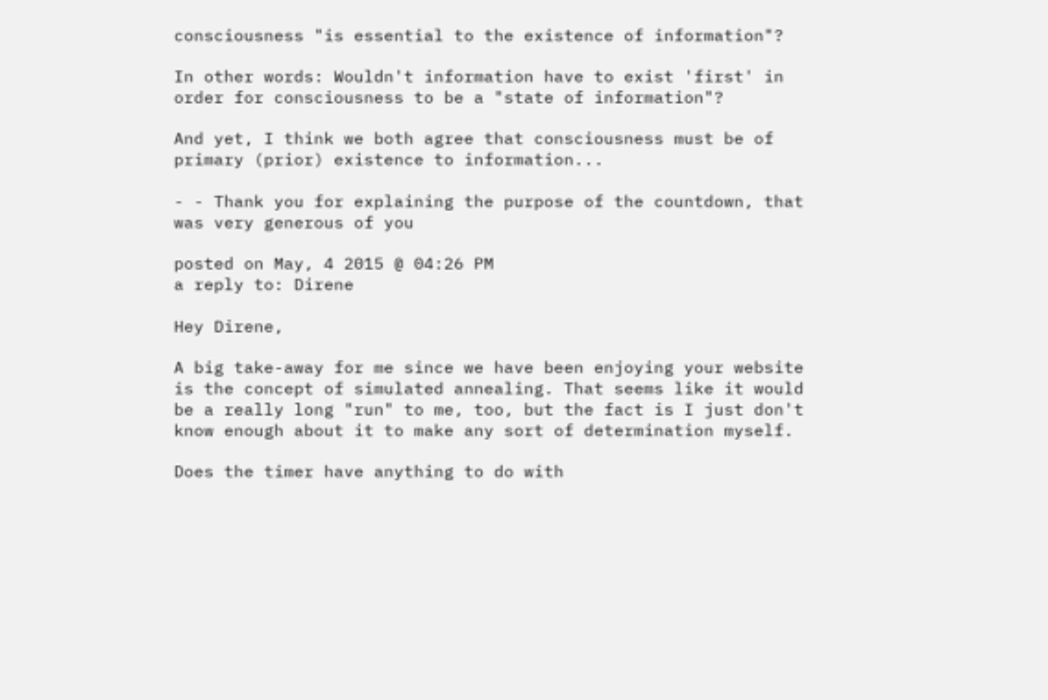consciousness "is essential to the existence of information"?

In other words: Wouldn't information have to exist 'first' in order for consciousness to be a "state of information"?

And yet, I think we both agree that consciousness must be of primary (prior) existence to information...

- - Thank you for explaining the purpose of the countdown, that was very generous of you

posted on May, 4 2015 @ 04:26 PM
a reply to: Direne

Hey Direne,

A big take-away for me since we have been enjoying your website is the concept of simulated annealing. That seems like it would be a really long "run" to me, too, but the fact is I just don't know enough about it to make any sort of determination myself.

Does the timer have anything to do with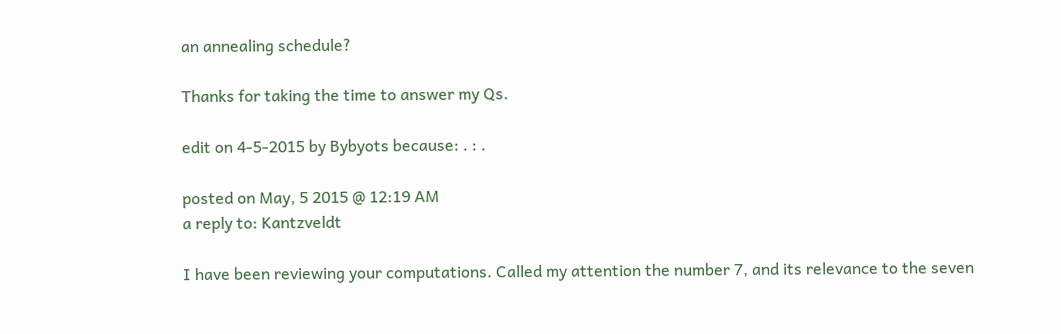an annealing schedule?

Thanks for taking the time to answer my Qs.

edit on 4-5-2015 by Bybyots because: . : .

posted on May, 5 2015 @ 12:19 AM
a reply to: Kantzveldt

I have been reviewing your computations. Called my attention the number 7, and its relevance to the seven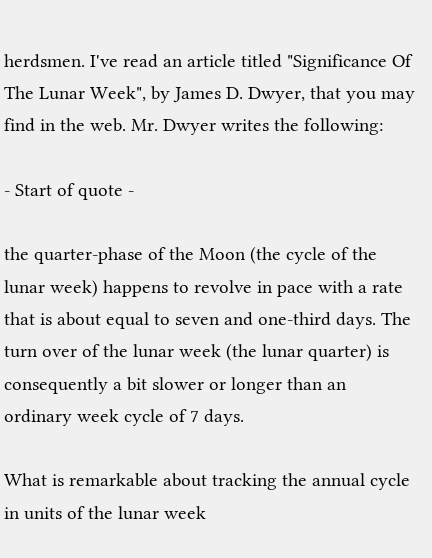herdsmen. I've read an article titled "Significance Of The Lunar Week", by James D. Dwyer, that you may find in the web. Mr. Dwyer writes the following:

- Start of quote -

the quarter-phase of the Moon (the cycle of the lunar week) happens to revolve in pace with a rate that is about equal to seven and one-third days. The turn over of the lunar week (the lunar quarter) is consequently a bit slower or longer than an ordinary week cycle of 7 days.

What is remarkable about tracking the annual cycle in units of the lunar week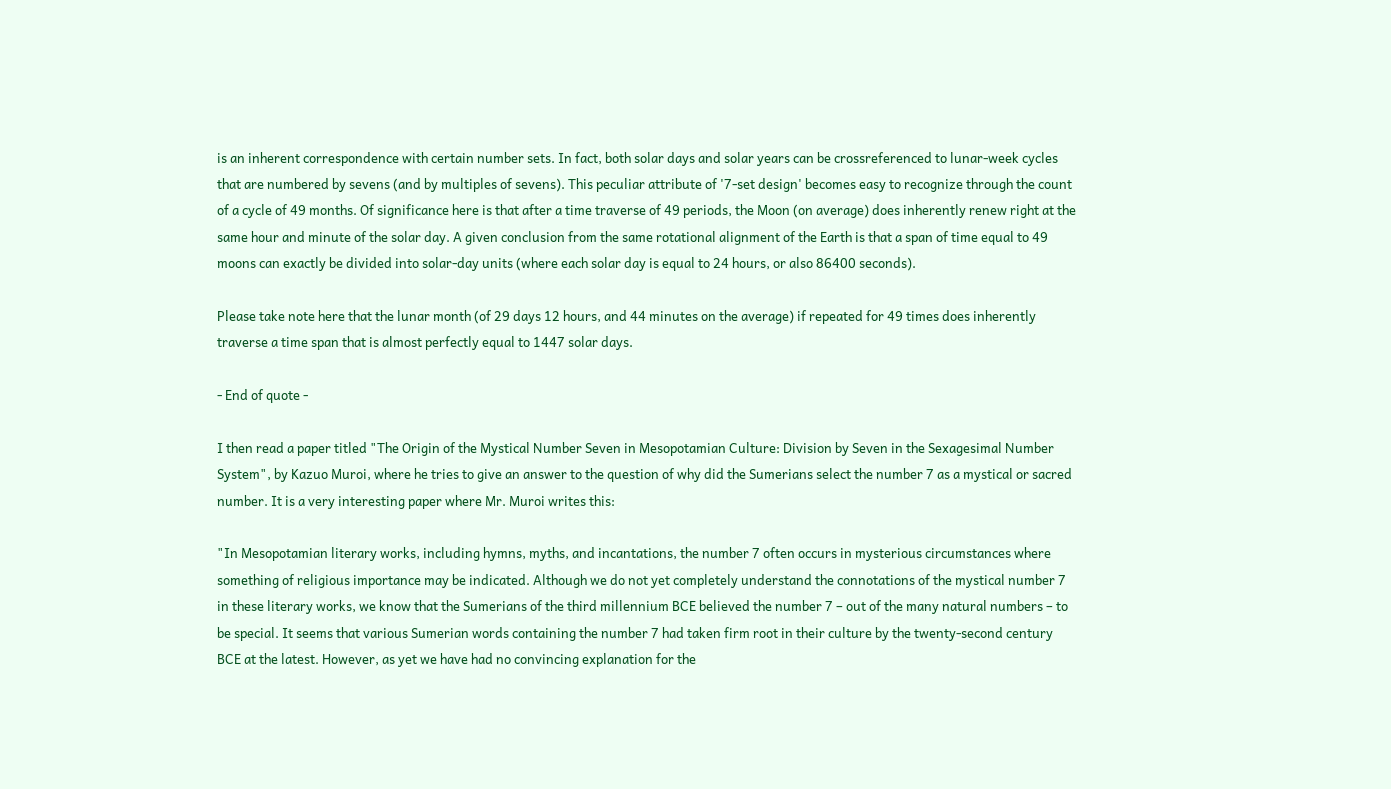is an inherent correspondence with certain number sets. In fact, both solar days and solar years can be crossreferenced to lunar-week cycles that are numbered by sevens (and by multiples of sevens). This peculiar attribute of '7-set design' becomes easy to recognize through the count of a cycle of 49 months. Of significance here is that after a time traverse of 49 periods, the Moon (on average) does inherently renew right at the same hour and minute of the solar day. A given conclusion from the same rotational alignment of the Earth is that a span of time equal to 49 moons can exactly be divided into solar-day units (where each solar day is equal to 24 hours, or also 86400 seconds).

Please take note here that the lunar month (of 29 days 12 hours, and 44 minutes on the average) if repeated for 49 times does inherently traverse a time span that is almost perfectly equal to 1447 solar days.

- End of quote -

I then read a paper titled "The Origin of the Mystical Number Seven in Mesopotamian Culture: Division by Seven in the Sexagesimal Number System", by Kazuo Muroi, where he tries to give an answer to the question of why did the Sumerians select the number 7 as a mystical or sacred number. It is a very interesting paper where Mr. Muroi writes this:

"In Mesopotamian literary works, including hymns, myths, and incantations, the number 7 often occurs in mysterious circumstances where something of religious importance may be indicated. Although we do not yet completely understand the connotations of the mystical number 7 in these literary works, we know that the Sumerians of the third millennium BCE believed the number 7 – out of the many natural numbers – to be special. It seems that various Sumerian words containing the number 7 had taken firm root in their culture by the twenty-second century BCE at the latest. However, as yet we have had no convincing explanation for the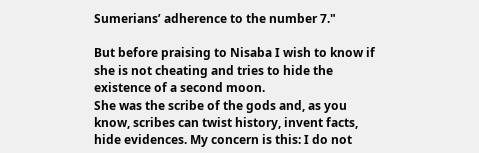Sumerians’ adherence to the number 7."

But before praising to Nisaba I wish to know if she is not cheating and tries to hide the existence of a second moon.
She was the scribe of the gods and, as you know, scribes can twist history, invent facts, hide evidences. My concern is this: I do not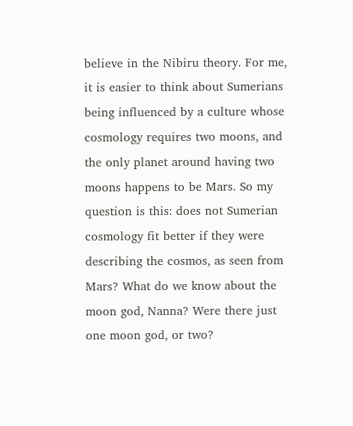believe in the Nibiru theory. For me, it is easier to think about Sumerians being influenced by a culture whose cosmology requires two moons, and the only planet around having two moons happens to be Mars. So my question is this: does not Sumerian cosmology fit better if they were describing the cosmos, as seen from Mars? What do we know about the moon god, Nanna? Were there just one moon god, or two?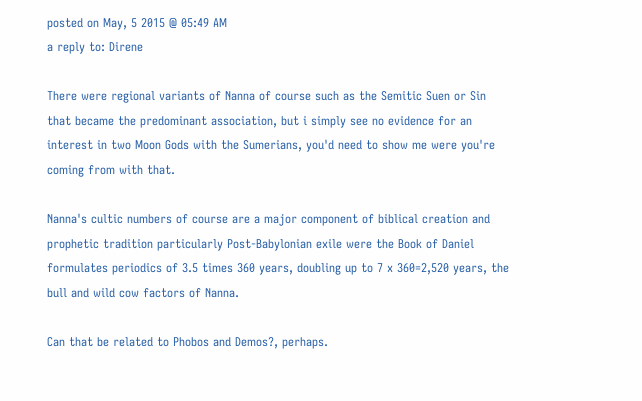posted on May, 5 2015 @ 05:49 AM
a reply to: Direne

There were regional variants of Nanna of course such as the Semitic Suen or Sin that became the predominant association, but i simply see no evidence for an interest in two Moon Gods with the Sumerians, you'd need to show me were you're coming from with that.

Nanna's cultic numbers of course are a major component of biblical creation and prophetic tradition particularly Post-Babylonian exile were the Book of Daniel formulates periodics of 3.5 times 360 years, doubling up to 7 x 360=2,520 years, the bull and wild cow factors of Nanna.

Can that be related to Phobos and Demos?, perhaps.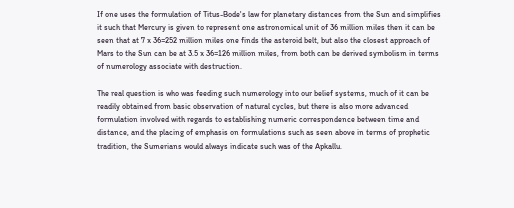If one uses the formulation of Titus-Bode's law for planetary distances from the Sun and simplifies it such that Mercury is given to represent one astronomical unit of 36 million miles then it can be seen that at 7 x 36=252 million miles one finds the asteroid belt, but also the closest approach of Mars to the Sun can be at 3.5 x 36=126 million miles, from both can be derived symbolism in terms of numerology associate with destruction.

The real question is who was feeding such numerology into our belief systems, much of it can be readily obtained from basic observation of natural cycles, but there is also more advanced formulation involved with regards to establishing numeric correspondence between time and distance, and the placing of emphasis on formulations such as seen above in terms of prophetic tradition, the Sumerians would always indicate such was of the Apkallu.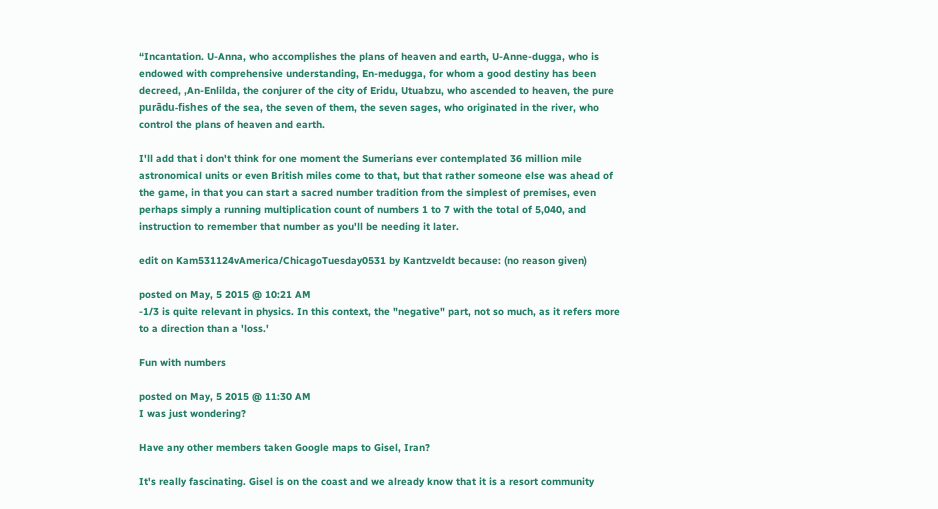“Incantation. U-Anna, who accomplishes the plans of heaven and earth, U-Anne-dugga, who is endowed with comprehensive understanding, En-medugga, for whom a good destiny has been decreed, ,An-Enlilda, the conjurer of the city of Eridu, Utuabzu, who ascended to heaven, the pure purādu-fishes of the sea, the seven of them, the seven sages, who originated in the river, who control the plans of heaven and earth.

I'll add that i don't think for one moment the Sumerians ever contemplated 36 million mile astronomical units or even British miles come to that, but that rather someone else was ahead of the game, in that you can start a sacred number tradition from the simplest of premises, even perhaps simply a running multiplication count of numbers 1 to 7 with the total of 5,040, and instruction to remember that number as you'll be needing it later.

edit on Kam531124vAmerica/ChicagoTuesday0531 by Kantzveldt because: (no reason given)

posted on May, 5 2015 @ 10:21 AM
-1/3 is quite relevant in physics. In this context, the "negative" part, not so much, as it refers more to a direction than a 'loss.'

Fun with numbers

posted on May, 5 2015 @ 11:30 AM
I was just wondering?

Have any other members taken Google maps to Gisel, Iran?

It's really fascinating. Gisel is on the coast and we already know that it is a resort community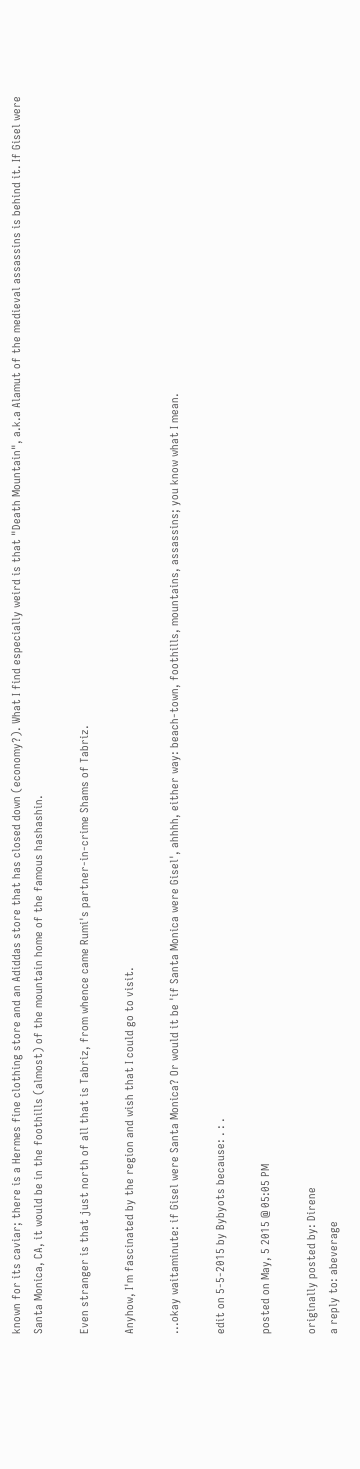known for its caviar; there is a Hermes fine clothing store and an Adiddas store that has closed down (economy?). What I find especially weird is that "Death Mountain", a.k.a Alamut of the medieval assassins is behind it. If Gisel were Santa Monica, CA, it would be in the foothills (almost) of the mountain home of the famous hashashin.

Even stranger is that just north of all that is Tabriz, from whence came Rumi's partner-in-crime Shams of Tabriz.

Anyhow, I'm fascinated by the region and wish that I could go to visit.

...okay waitaminute: if Gisel were Santa Monica? Or would it be 'if Santa Monica were Gisel', ahhhh, either way: beach-town, foothills, mountains, assassins; you know what I mean.

edit on 5-5-2015 by Bybyots because: . : .

posted on May, 5 2015 @ 05:05 PM

originally posted by: Direne
a reply to: abeverage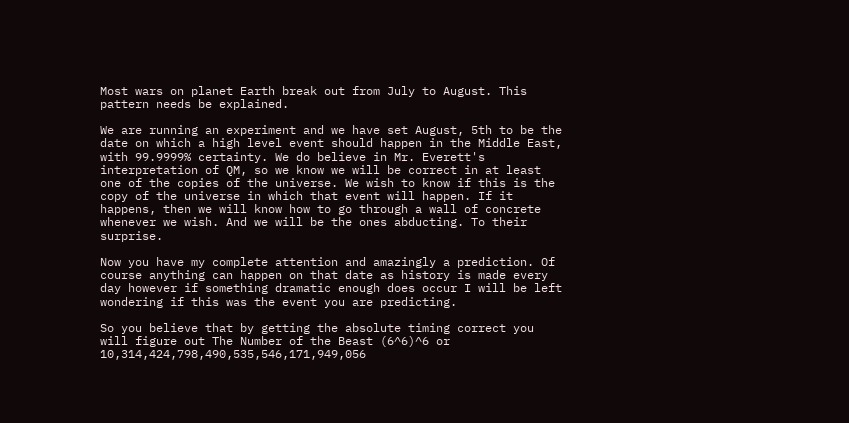Most wars on planet Earth break out from July to August. This pattern needs be explained.

We are running an experiment and we have set August, 5th to be the date on which a high level event should happen in the Middle East, with 99.9999% certainty. We do believe in Mr. Everett's interpretation of QM, so we know we will be correct in at least one of the copies of the universe. We wish to know if this is the copy of the universe in which that event will happen. If it happens, then we will know how to go through a wall of concrete whenever we wish. And we will be the ones abducting. To their surprise.

Now you have my complete attention and amazingly a prediction. Of course anything can happen on that date as history is made every day however if something dramatic enough does occur I will be left wondering if this was the event you are predicting.

So you believe that by getting the absolute timing correct you will figure out The Number of the Beast (6^6)^6 or 10,314,424,798,490,535,546,171,949,056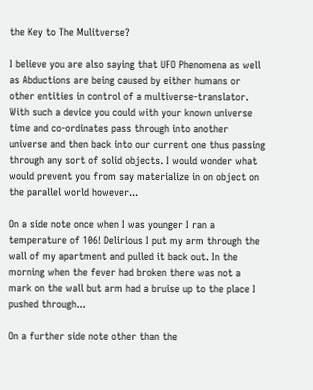the Key to The Mulitverse?

I believe you are also saying that UFO Phenomena as well as Abductions are being caused by either humans or other entities in control of a multiverse-translator. With such a device you could with your known universe time and co-ordinates pass through into another universe and then back into our current one thus passing through any sort of solid objects. I would wonder what would prevent you from say materialize in on object on the parallel world however...

On a side note once when I was younger I ran a temperature of 106! Delirious I put my arm through the wall of my apartment and pulled it back out. In the morning when the fever had broken there was not a mark on the wall but arm had a bruise up to the place I pushed through...

On a further side note other than the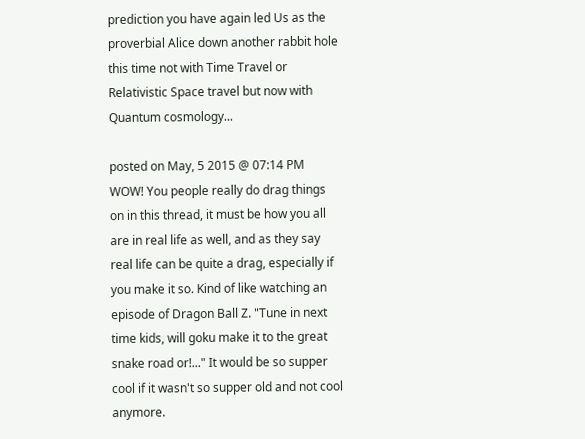prediction you have again led Us as the proverbial Alice down another rabbit hole this time not with Time Travel or Relativistic Space travel but now with Quantum cosmology...

posted on May, 5 2015 @ 07:14 PM
WOW! You people really do drag things on in this thread, it must be how you all are in real life as well, and as they say real life can be quite a drag, especially if you make it so. Kind of like watching an episode of Dragon Ball Z. "Tune in next time kids, will goku make it to the great snake road or!..." It would be so supper cool if it wasn't so supper old and not cool anymore.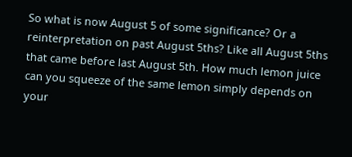So what is now August 5 of some significance? Or a reinterpretation on past August 5ths? Like all August 5ths that came before last August 5th. How much lemon juice can you squeeze of the same lemon simply depends on your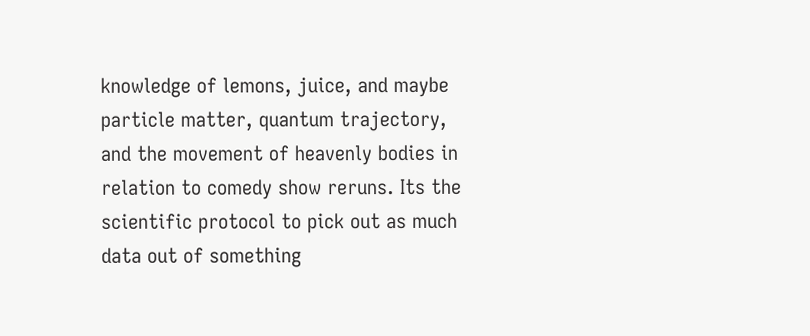knowledge of lemons, juice, and maybe particle matter, quantum trajectory, and the movement of heavenly bodies in relation to comedy show reruns. Its the scientific protocol to pick out as much data out of something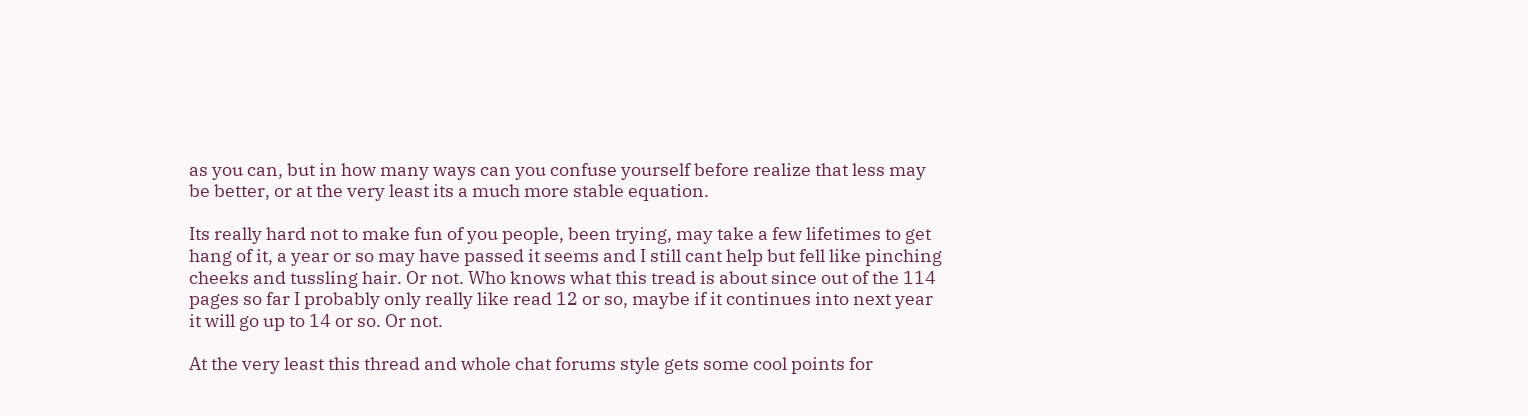as you can, but in how many ways can you confuse yourself before realize that less may be better, or at the very least its a much more stable equation.

Its really hard not to make fun of you people, been trying, may take a few lifetimes to get hang of it, a year or so may have passed it seems and I still cant help but fell like pinching cheeks and tussling hair. Or not. Who knows what this tread is about since out of the 114 pages so far I probably only really like read 12 or so, maybe if it continues into next year it will go up to 14 or so. Or not.

At the very least this thread and whole chat forums style gets some cool points for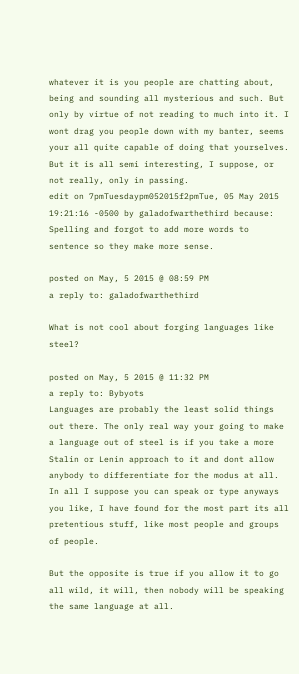whatever it is you people are chatting about, being and sounding all mysterious and such. But only by virtue of not reading to much into it. I wont drag you people down with my banter, seems your all quite capable of doing that yourselves. But it is all semi interesting, I suppose, or not really, only in passing.
edit on 7pmTuesdaypm052015f2pmTue, 05 May 2015 19:21:16 -0500 by galadofwarthethird because: Spelling and forgot to add more words to sentence so they make more sense.

posted on May, 5 2015 @ 08:59 PM
a reply to: galadofwarthethird

What is not cool about forging languages like steel?

posted on May, 5 2015 @ 11:32 PM
a reply to: Bybyots
Languages are probably the least solid things out there. The only real way your going to make a language out of steel is if you take a more Stalin or Lenin approach to it and dont allow anybody to differentiate for the modus at all. In all I suppose you can speak or type anyways you like, I have found for the most part its all pretentious stuff, like most people and groups of people.

But the opposite is true if you allow it to go all wild, it will, then nobody will be speaking the same language at all.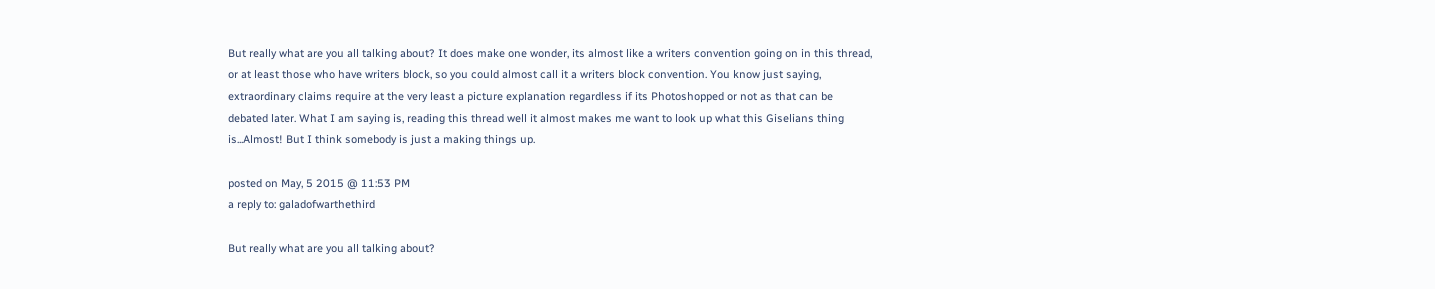But really what are you all talking about? It does make one wonder, its almost like a writers convention going on in this thread, or at least those who have writers block, so you could almost call it a writers block convention. You know just saying, extraordinary claims require at the very least a picture explanation regardless if its Photoshopped or not as that can be debated later. What I am saying is, reading this thread well it almost makes me want to look up what this Giselians thing is...Almost! But I think somebody is just a making things up.

posted on May, 5 2015 @ 11:53 PM
a reply to: galadofwarthethird

But really what are you all talking about?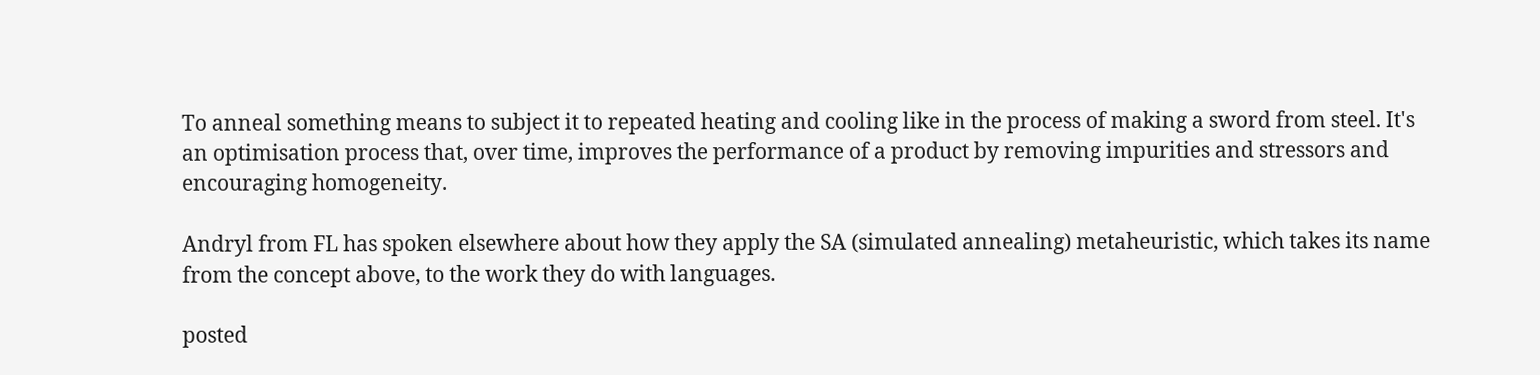To anneal something means to subject it to repeated heating and cooling like in the process of making a sword from steel. It's an optimisation process that, over time, improves the performance of a product by removing impurities and stressors and encouraging homogeneity.

Andryl from FL has spoken elsewhere about how they apply the SA (simulated annealing) metaheuristic, which takes its name from the concept above, to the work they do with languages.

posted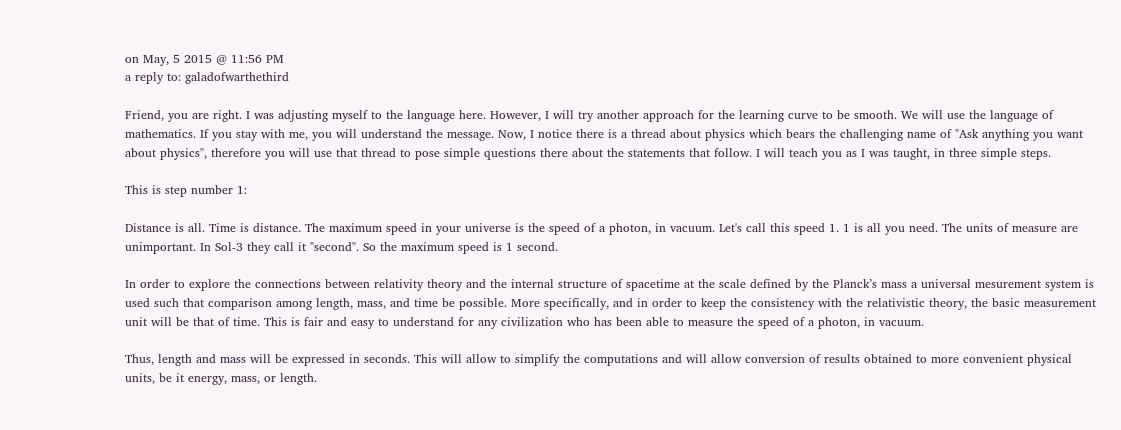on May, 5 2015 @ 11:56 PM
a reply to: galadofwarthethird

Friend, you are right. I was adjusting myself to the language here. However, I will try another approach for the learning curve to be smooth. We will use the language of mathematics. If you stay with me, you will understand the message. Now, I notice there is a thread about physics which bears the challenging name of "Ask anything you want about physics", therefore you will use that thread to pose simple questions there about the statements that follow. I will teach you as I was taught, in three simple steps.

This is step number 1:

Distance is all. Time is distance. The maximum speed in your universe is the speed of a photon, in vacuum. Let's call this speed 1. 1 is all you need. The units of measure are unimportant. In Sol-3 they call it "second". So the maximum speed is 1 second.

In order to explore the connections between relativity theory and the internal structure of spacetime at the scale defined by the Planck’s mass a universal mesurement system is used such that comparison among length, mass, and time be possible. More specifically, and in order to keep the consistency with the relativistic theory, the basic measurement unit will be that of time. This is fair and easy to understand for any civilization who has been able to measure the speed of a photon, in vacuum.

Thus, length and mass will be expressed in seconds. This will allow to simplify the computations and will allow conversion of results obtained to more convenient physical units, be it energy, mass, or length.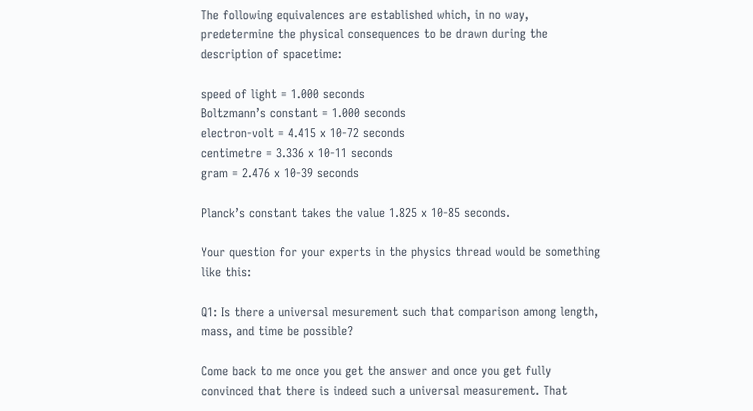The following equivalences are established which, in no way, predetermine the physical consequences to be drawn during the description of spacetime:

speed of light = 1.000 seconds
Boltzmann’s constant = 1.000 seconds
electron-volt = 4.415 x 10-72 seconds
centimetre = 3.336 x 10-11 seconds
gram = 2.476 x 10-39 seconds

Planck’s constant takes the value 1.825 x 10-85 seconds.

Your question for your experts in the physics thread would be something like this:

Q1: Is there a universal mesurement such that comparison among length, mass, and time be possible?

Come back to me once you get the answer and once you get fully convinced that there is indeed such a universal measurement. That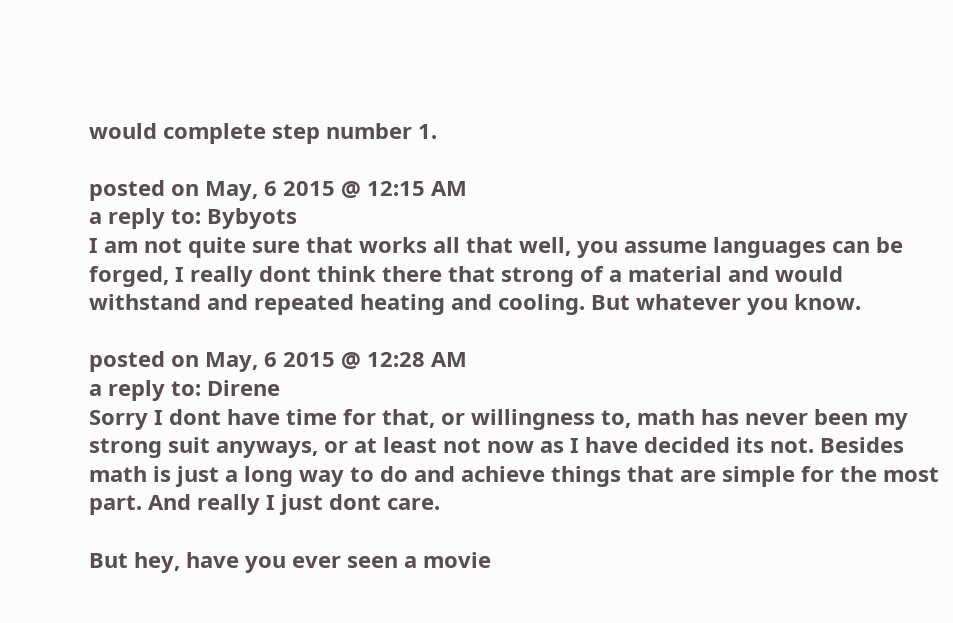would complete step number 1.

posted on May, 6 2015 @ 12:15 AM
a reply to: Bybyots
I am not quite sure that works all that well, you assume languages can be forged, I really dont think there that strong of a material and would withstand and repeated heating and cooling. But whatever you know.

posted on May, 6 2015 @ 12:28 AM
a reply to: Direne
Sorry I dont have time for that, or willingness to, math has never been my strong suit anyways, or at least not now as I have decided its not. Besides math is just a long way to do and achieve things that are simple for the most part. And really I just dont care.

But hey, have you ever seen a movie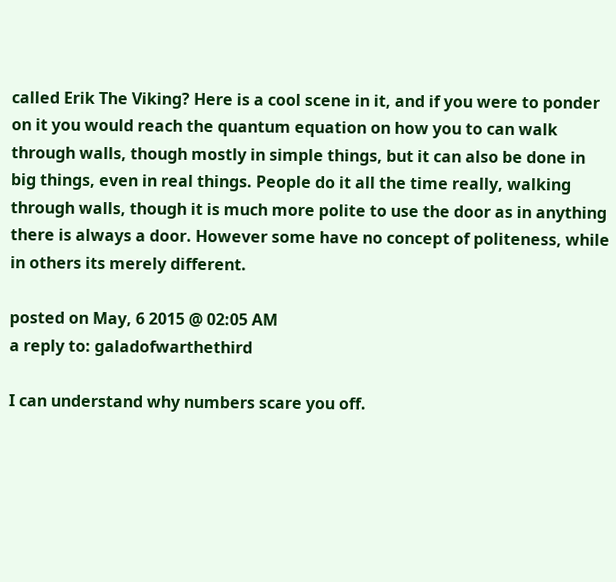called Erik The Viking? Here is a cool scene in it, and if you were to ponder on it you would reach the quantum equation on how you to can walk through walls, though mostly in simple things, but it can also be done in big things, even in real things. People do it all the time really, walking through walls, though it is much more polite to use the door as in anything there is always a door. However some have no concept of politeness, while in others its merely different.

posted on May, 6 2015 @ 02:05 AM
a reply to: galadofwarthethird

I can understand why numbers scare you off.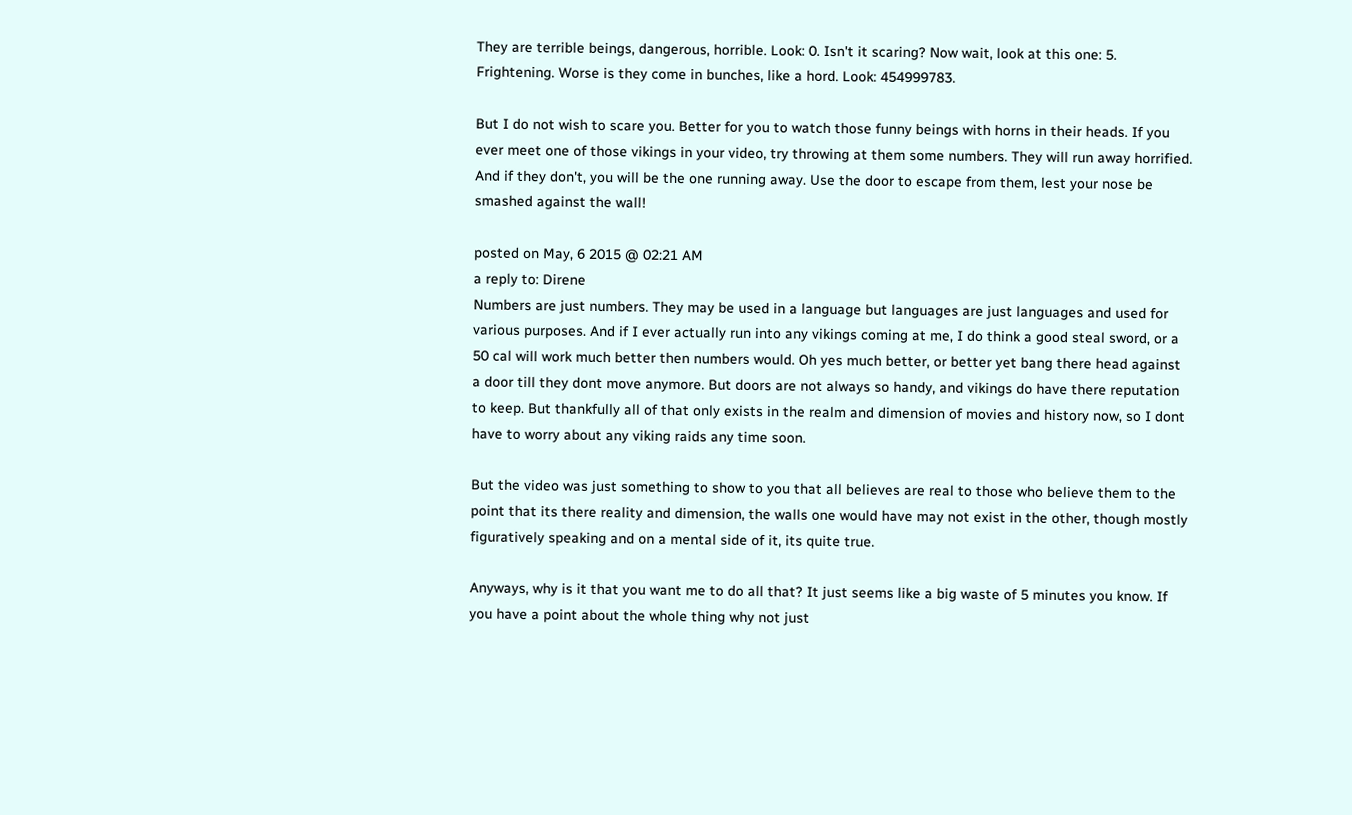They are terrible beings, dangerous, horrible. Look: 0. Isn't it scaring? Now wait, look at this one: 5. Frightening. Worse is they come in bunches, like a hord. Look: 454999783.

But I do not wish to scare you. Better for you to watch those funny beings with horns in their heads. If you ever meet one of those vikings in your video, try throwing at them some numbers. They will run away horrified. And if they don't, you will be the one running away. Use the door to escape from them, lest your nose be smashed against the wall!

posted on May, 6 2015 @ 02:21 AM
a reply to: Direne
Numbers are just numbers. They may be used in a language but languages are just languages and used for various purposes. And if I ever actually run into any vikings coming at me, I do think a good steal sword, or a 50 cal will work much better then numbers would. Oh yes much better, or better yet bang there head against a door till they dont move anymore. But doors are not always so handy, and vikings do have there reputation to keep. But thankfully all of that only exists in the realm and dimension of movies and history now, so I dont have to worry about any viking raids any time soon.

But the video was just something to show to you that all believes are real to those who believe them to the point that its there reality and dimension, the walls one would have may not exist in the other, though mostly figuratively speaking and on a mental side of it, its quite true.

Anyways, why is it that you want me to do all that? It just seems like a big waste of 5 minutes you know. If you have a point about the whole thing why not just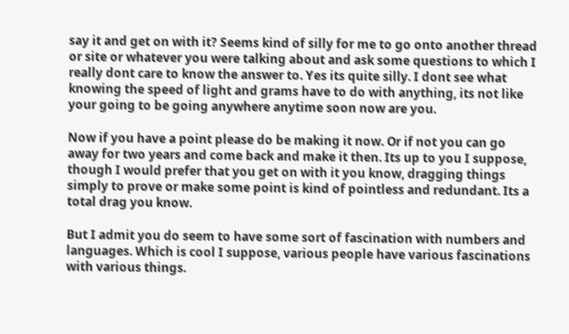say it and get on with it? Seems kind of silly for me to go onto another thread or site or whatever you were talking about and ask some questions to which I really dont care to know the answer to. Yes its quite silly. I dont see what knowing the speed of light and grams have to do with anything, its not like your going to be going anywhere anytime soon now are you.

Now if you have a point please do be making it now. Or if not you can go away for two years and come back and make it then. Its up to you I suppose, though I would prefer that you get on with it you know, dragging things simply to prove or make some point is kind of pointless and redundant. Its a total drag you know.

But I admit you do seem to have some sort of fascination with numbers and languages. Which is cool I suppose, various people have various fascinations with various things.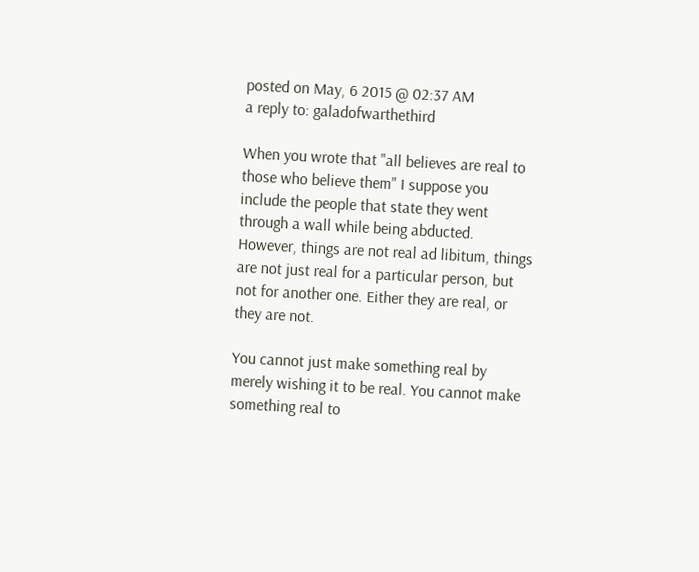posted on May, 6 2015 @ 02:37 AM
a reply to: galadofwarthethird

When you wrote that "all believes are real to those who believe them" I suppose you include the people that state they went through a wall while being abducted. However, things are not real ad libitum, things are not just real for a particular person, but not for another one. Either they are real, or they are not.

You cannot just make something real by merely wishing it to be real. You cannot make something real to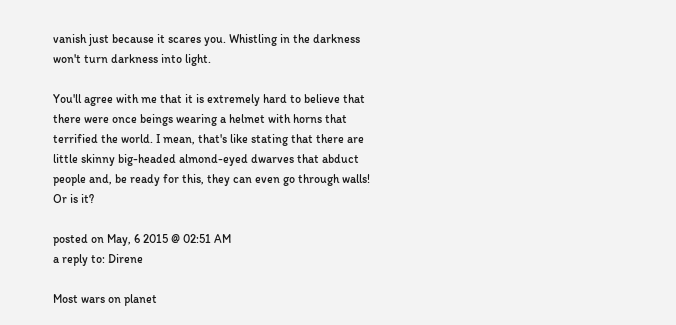vanish just because it scares you. Whistling in the darkness won't turn darkness into light.

You'll agree with me that it is extremely hard to believe that there were once beings wearing a helmet with horns that terrified the world. I mean, that's like stating that there are little skinny big-headed almond-eyed dwarves that abduct people and, be ready for this, they can even go through walls! Or is it?

posted on May, 6 2015 @ 02:51 AM
a reply to: Direne

Most wars on planet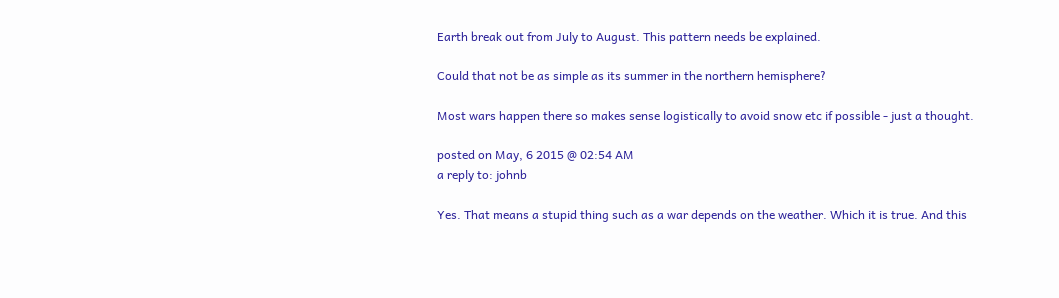Earth break out from July to August. This pattern needs be explained.

Could that not be as simple as its summer in the northern hemisphere?

Most wars happen there so makes sense logistically to avoid snow etc if possible - just a thought.

posted on May, 6 2015 @ 02:54 AM
a reply to: johnb

Yes. That means a stupid thing such as a war depends on the weather. Which it is true. And this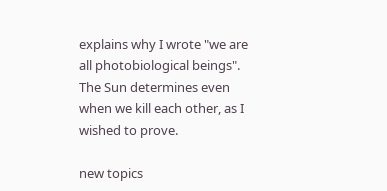explains why I wrote "we are all photobiological beings". The Sun determines even when we kill each other, as I wished to prove.

new topics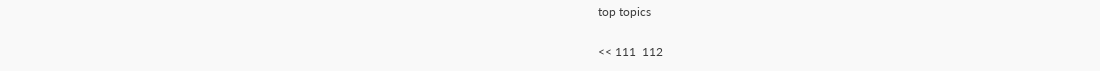top topics

<< 111  112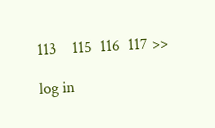113    115  116  117 >>

log in